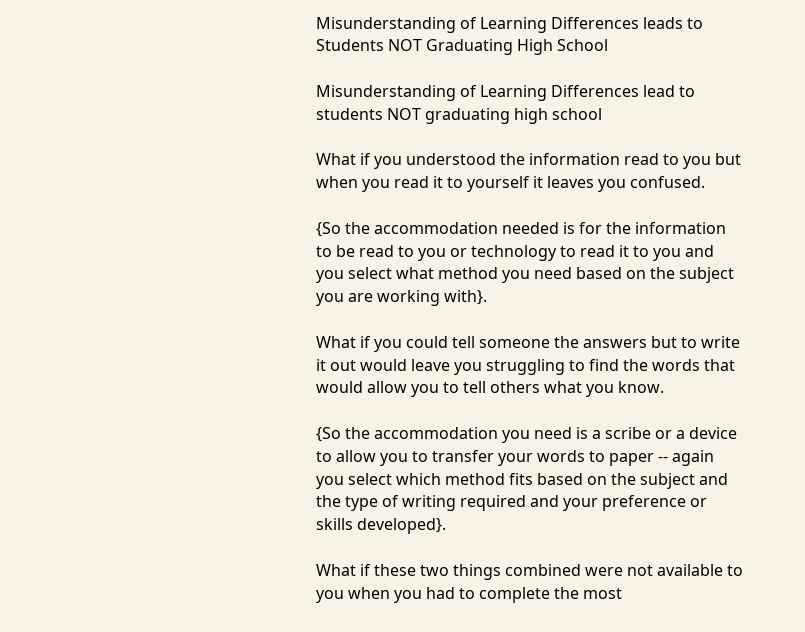Misunderstanding of Learning Differences leads to Students NOT Graduating High School

Misunderstanding of Learning Differences lead to students NOT graduating high school

What if you understood the information read to you but when you read it to yourself it leaves you confused.

{So the accommodation needed is for the information to be read to you or technology to read it to you and you select what method you need based on the subject you are working with}.

What if you could tell someone the answers but to write it out would leave you struggling to find the words that would allow you to tell others what you know.

{So the accommodation you need is a scribe or a device to allow you to transfer your words to paper -- again you select which method fits based on the subject and the type of writing required and your preference or skills developed}.

What if these two things combined were not available to you when you had to complete the most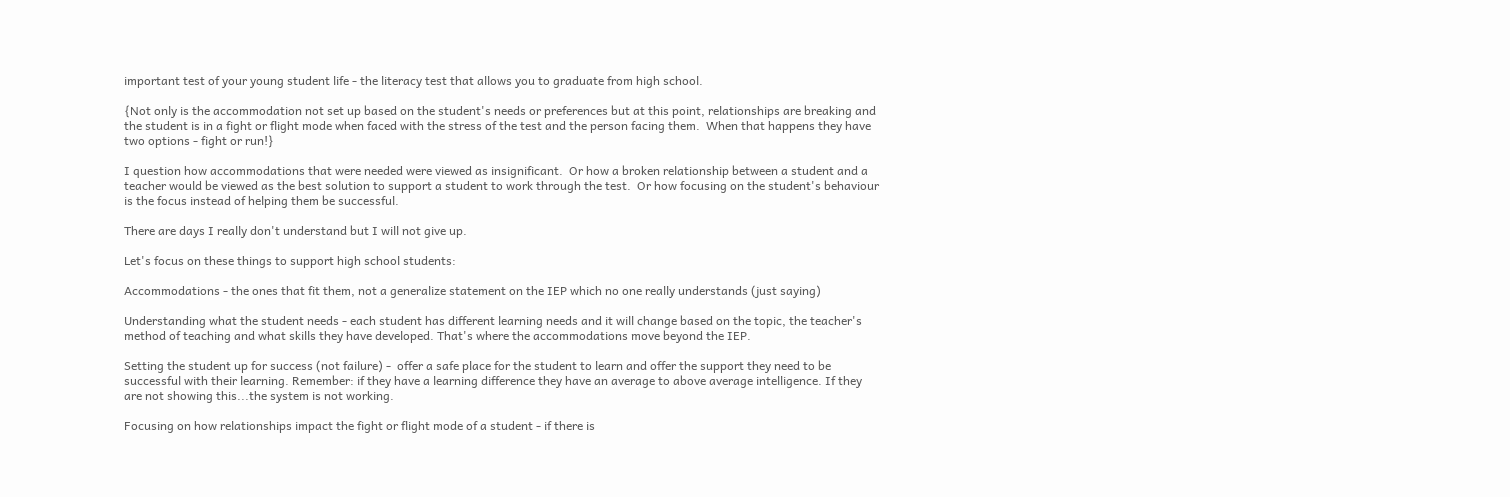important test of your young student life - the literacy test that allows you to graduate from high school.

{Not only is the accommodation not set up based on the student's needs or preferences but at this point, relationships are breaking and the student is in a fight or flight mode when faced with the stress of the test and the person facing them.  When that happens they have two options - fight or run!}

I question how accommodations that were needed were viewed as insignificant.  Or how a broken relationship between a student and a teacher would be viewed as the best solution to support a student to work through the test.  Or how focusing on the student's behaviour is the focus instead of helping them be successful.

There are days I really don't understand but I will not give up.

Let's focus on these things to support high school students:

Accommodations - the ones that fit them, not a generalize statement on the IEP which no one really understands (just saying)

Understanding what the student needs - each student has different learning needs and it will change based on the topic, the teacher's method of teaching and what skills they have developed. That's where the accommodations move beyond the IEP.

Setting the student up for success (not failure) -  offer a safe place for the student to learn and offer the support they need to be successful with their learning. Remember: if they have a learning difference they have an average to above average intelligence. If they are not showing this...the system is not working.

Focusing on how relationships impact the fight or flight mode of a student - if there is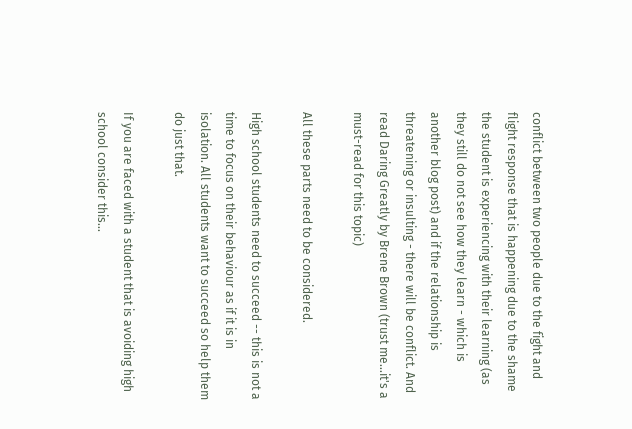conflict between two people due to the fight and flight response that is happening due to the shame the student is experiencing with their learning (as they still do not see how they learn - which is another blog post) and if the relationship is threatening or insulting - there will be conflict. And read Daring Greatly by Brene Brown (trust me...it's a must-read for this topic)

All these parts need to be considered.

High school students need to succeed -- this is not a time to focus on their behaviour as if it is in isolation. All students want to succeed so help them do just that.

If you are faced with a student that is avoiding high school consider this...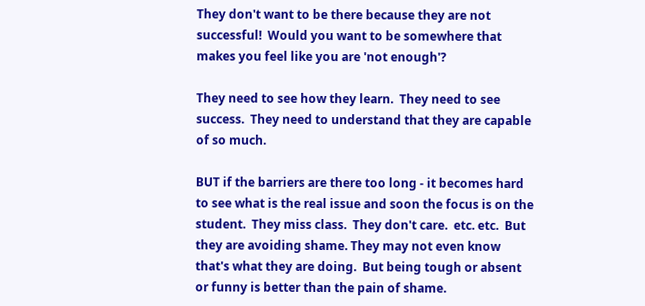They don't want to be there because they are not successful!  Would you want to be somewhere that makes you feel like you are 'not enough'?

They need to see how they learn.  They need to see success.  They need to understand that they are capable of so much.

BUT if the barriers are there too long - it becomes hard to see what is the real issue and soon the focus is on the student.  They miss class.  They don't care.  etc. etc.  But they are avoiding shame. They may not even know that's what they are doing.  But being tough or absent or funny is better than the pain of shame.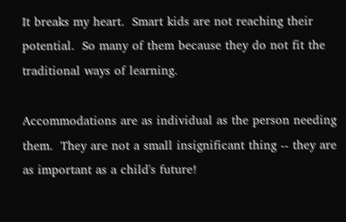It breaks my heart.  Smart kids are not reaching their potential.  So many of them because they do not fit the traditional ways of learning.

Accommodations are as individual as the person needing them.  They are not a small insignificant thing -- they are as important as a child's future!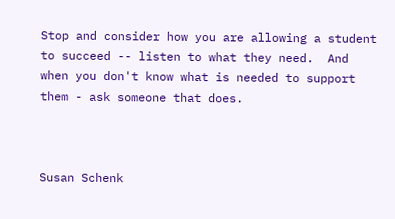Stop and consider how you are allowing a student to succeed -- listen to what they need.  And when you don't know what is needed to support them - ask someone that does.



Susan Schenk